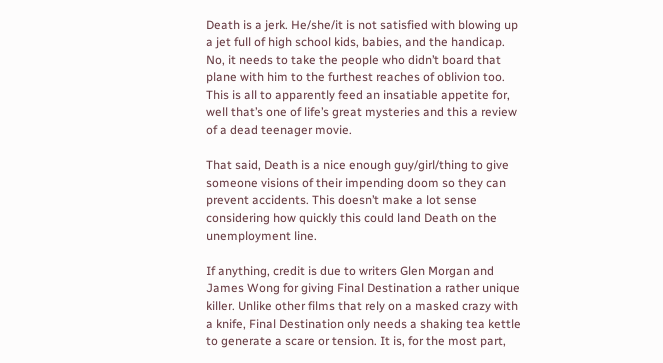Death is a jerk. He/she/it is not satisfied with blowing up a jet full of high school kids, babies, and the handicap. No, it needs to take the people who didn’t board that plane with him to the furthest reaches of oblivion too. This is all to apparently feed an insatiable appetite for, well that’s one of life’s great mysteries and this a review of a dead teenager movie.

That said, Death is a nice enough guy/girl/thing to give someone visions of their impending doom so they can prevent accidents. This doesn’t make a lot sense considering how quickly this could land Death on the unemployment line.

If anything, credit is due to writers Glen Morgan and James Wong for giving Final Destination a rather unique killer. Unlike other films that rely on a masked crazy with a knife, Final Destination only needs a shaking tea kettle to generate a scare or tension. It is, for the most part,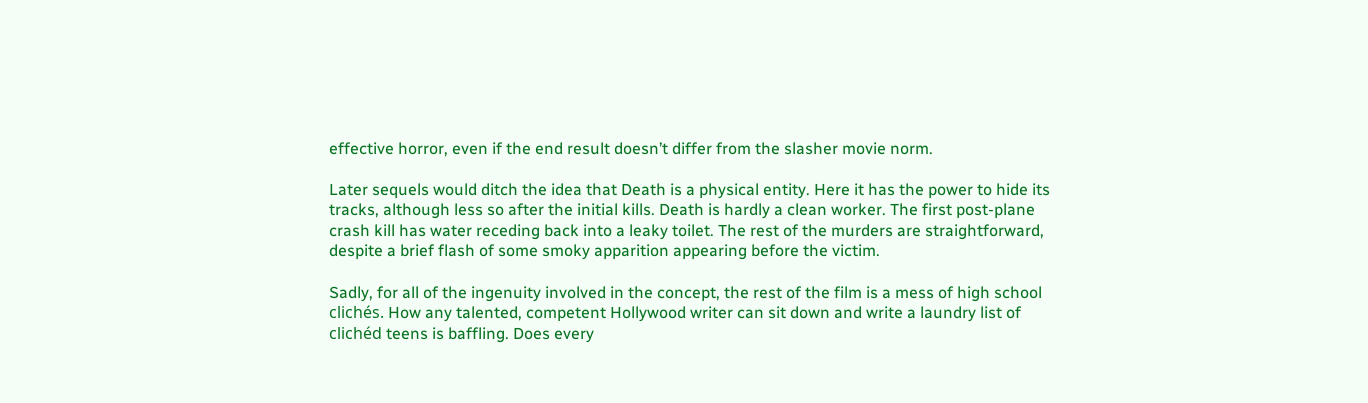effective horror, even if the end result doesn’t differ from the slasher movie norm.

Later sequels would ditch the idea that Death is a physical entity. Here it has the power to hide its tracks, although less so after the initial kills. Death is hardly a clean worker. The first post-plane crash kill has water receding back into a leaky toilet. The rest of the murders are straightforward, despite a brief flash of some smoky apparition appearing before the victim.

Sadly, for all of the ingenuity involved in the concept, the rest of the film is a mess of high school clichés. How any talented, competent Hollywood writer can sit down and write a laundry list of clichéd teens is baffling. Does every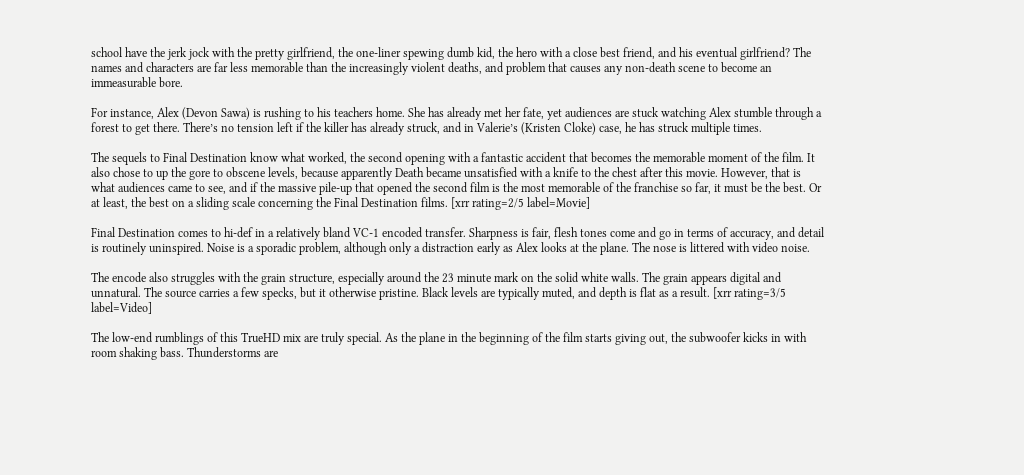school have the jerk jock with the pretty girlfriend, the one-liner spewing dumb kid, the hero with a close best friend, and his eventual girlfriend? The names and characters are far less memorable than the increasingly violent deaths, and problem that causes any non-death scene to become an immeasurable bore.

For instance, Alex (Devon Sawa) is rushing to his teachers home. She has already met her fate, yet audiences are stuck watching Alex stumble through a forest to get there. There’s no tension left if the killer has already struck, and in Valerie’s (Kristen Cloke) case, he has struck multiple times.

The sequels to Final Destination know what worked, the second opening with a fantastic accident that becomes the memorable moment of the film. It also chose to up the gore to obscene levels, because apparently Death became unsatisfied with a knife to the chest after this movie. However, that is what audiences came to see, and if the massive pile-up that opened the second film is the most memorable of the franchise so far, it must be the best. Or at least, the best on a sliding scale concerning the Final Destination films. [xrr rating=2/5 label=Movie]

Final Destination comes to hi-def in a relatively bland VC-1 encoded transfer. Sharpness is fair, flesh tones come and go in terms of accuracy, and detail is routinely uninspired. Noise is a sporadic problem, although only a distraction early as Alex looks at the plane. The nose is littered with video noise.

The encode also struggles with the grain structure, especially around the 23 minute mark on the solid white walls. The grain appears digital and unnatural. The source carries a few specks, but it otherwise pristine. Black levels are typically muted, and depth is flat as a result. [xrr rating=3/5 label=Video]

The low-end rumblings of this TrueHD mix are truly special. As the plane in the beginning of the film starts giving out, the subwoofer kicks in with room shaking bass. Thunderstorms are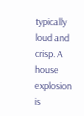typically loud and crisp. A house explosion is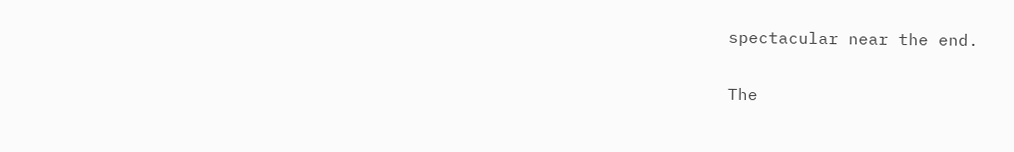spectacular near the end.

The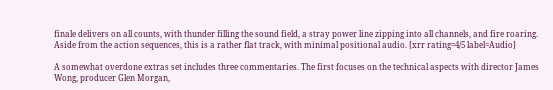finale delivers on all counts, with thunder filling the sound field, a stray power line zipping into all channels, and fire roaring. Aside from the action sequences, this is a rather flat track, with minimal positional audio. [xrr rating=4/5 label=Audio]

A somewhat overdone extras set includes three commentaries. The first focuses on the technical aspects with director James Wong, producer Glen Morgan,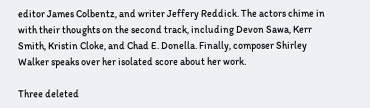editor James Colbentz, and writer Jeffery Reddick. The actors chime in with their thoughts on the second track, including Devon Sawa, Kerr Smith, Kristin Cloke, and Chad E. Donella. Finally, composer Shirley Walker speaks over her isolated score about her work.

Three deleted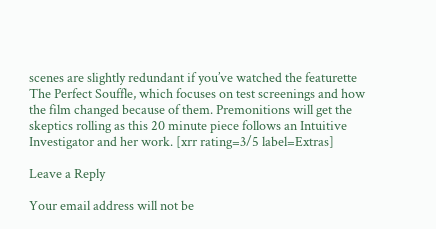scenes are slightly redundant if you’ve watched the featurette The Perfect Souffle, which focuses on test screenings and how the film changed because of them. Premonitions will get the skeptics rolling as this 20 minute piece follows an Intuitive Investigator and her work. [xrr rating=3/5 label=Extras]

Leave a Reply

Your email address will not be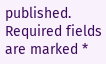published. Required fields are marked *